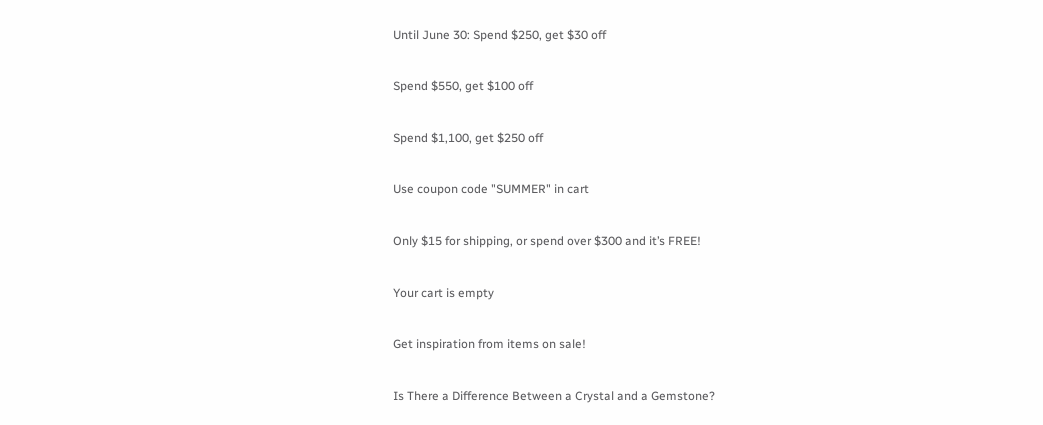Until June 30: Spend $250, get $30 off

Spend $550, get $100 off

Spend $1,100, get $250 off

Use coupon code "SUMMER" in cart

Only $15 for shipping, or spend over $300 and it’s FREE!

Your cart is empty

Get inspiration from items on sale!

Is There a Difference Between a Crystal and a Gemstone?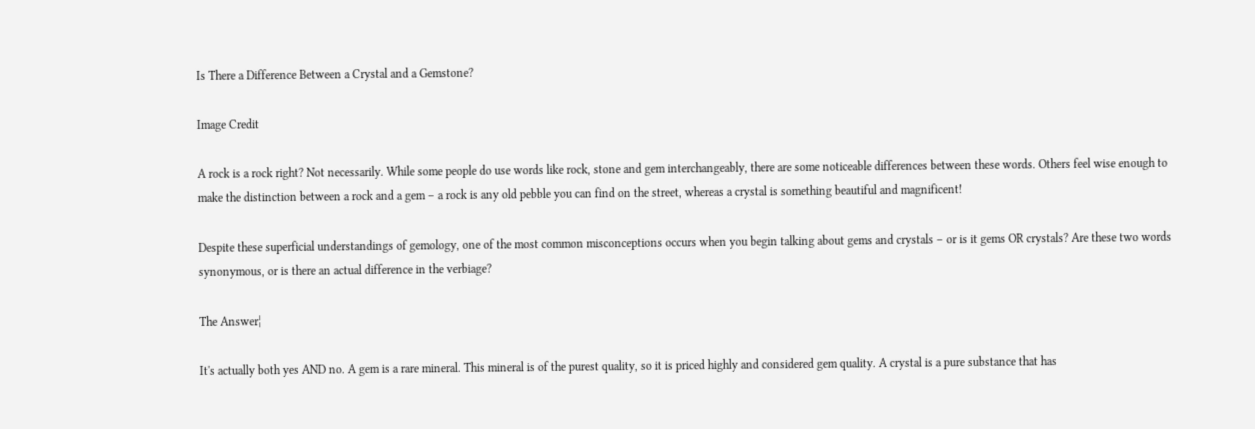Is There a Difference Between a Crystal and a Gemstone?

Image Credit

A rock is a rock right? Not necessarily. While some people do use words like rock, stone and gem interchangeably, there are some noticeable differences between these words. Others feel wise enough to make the distinction between a rock and a gem – a rock is any old pebble you can find on the street, whereas a crystal is something beautiful and magnificent!

Despite these superficial understandings of gemology, one of the most common misconceptions occurs when you begin talking about gems and crystals – or is it gems OR crystals? Are these two words synonymous, or is there an actual difference in the verbiage?

The Answer¦

It's actually both yes AND no. A gem is a rare mineral. This mineral is of the purest quality, so it is priced highly and considered gem quality. A crystal is a pure substance that has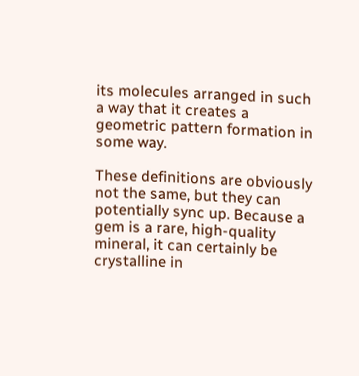its molecules arranged in such a way that it creates a geometric pattern formation in some way.

These definitions are obviously not the same, but they can potentially sync up. Because a gem is a rare, high-quality mineral, it can certainly be crystalline in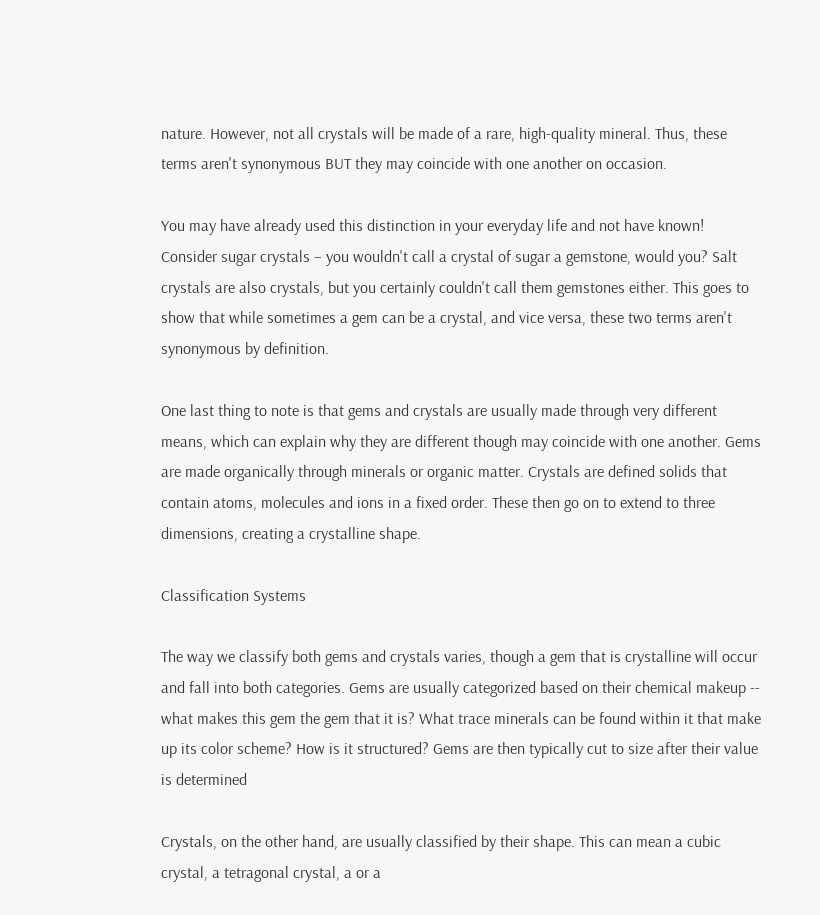nature. However, not all crystals will be made of a rare, high-quality mineral. Thus, these terms aren't synonymous BUT they may coincide with one another on occasion.

You may have already used this distinction in your everyday life and not have known! Consider sugar crystals – you wouldn't call a crystal of sugar a gemstone, would you? Salt crystals are also crystals, but you certainly couldn't call them gemstones either. This goes to show that while sometimes a gem can be a crystal, and vice versa, these two terms aren't synonymous by definition.

One last thing to note is that gems and crystals are usually made through very different means, which can explain why they are different though may coincide with one another. Gems are made organically through minerals or organic matter. Crystals are defined solids that contain atoms, molecules and ions in a fixed order. These then go on to extend to three dimensions, creating a crystalline shape.

Classification Systems

The way we classify both gems and crystals varies, though a gem that is crystalline will occur and fall into both categories. Gems are usually categorized based on their chemical makeup -- what makes this gem the gem that it is? What trace minerals can be found within it that make up its color scheme? How is it structured? Gems are then typically cut to size after their value is determined

Crystals, on the other hand, are usually classified by their shape. This can mean a cubic crystal, a tetragonal crystal, a or a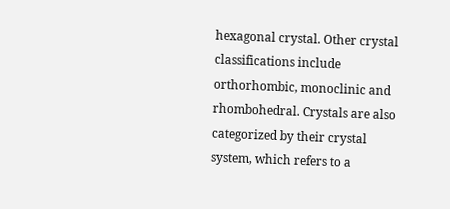hexagonal crystal. Other crystal classifications include orthorhombic, monoclinic and rhombohedral. Crystals are also categorized by their crystal system, which refers to a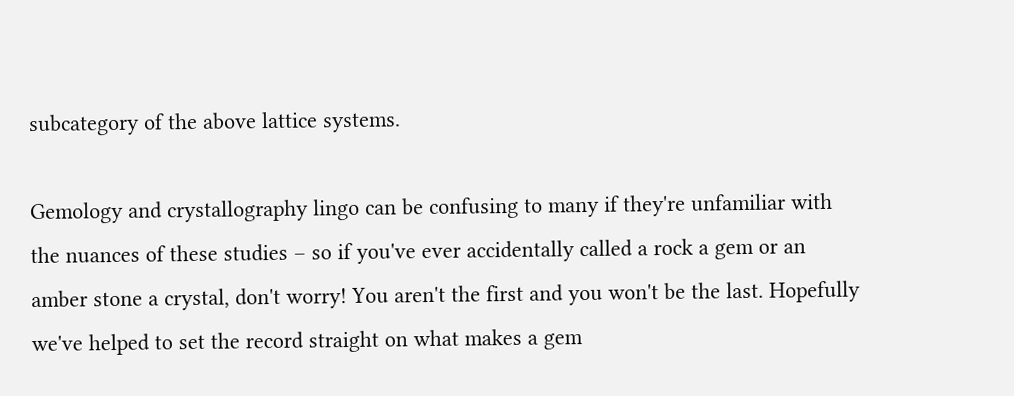subcategory of the above lattice systems.

Gemology and crystallography lingo can be confusing to many if they're unfamiliar with the nuances of these studies – so if you've ever accidentally called a rock a gem or an amber stone a crystal, don't worry! You aren't the first and you won't be the last. Hopefully we've helped to set the record straight on what makes a gem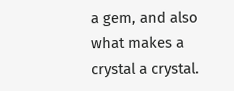a gem, and also what makes a crystal a crystal.